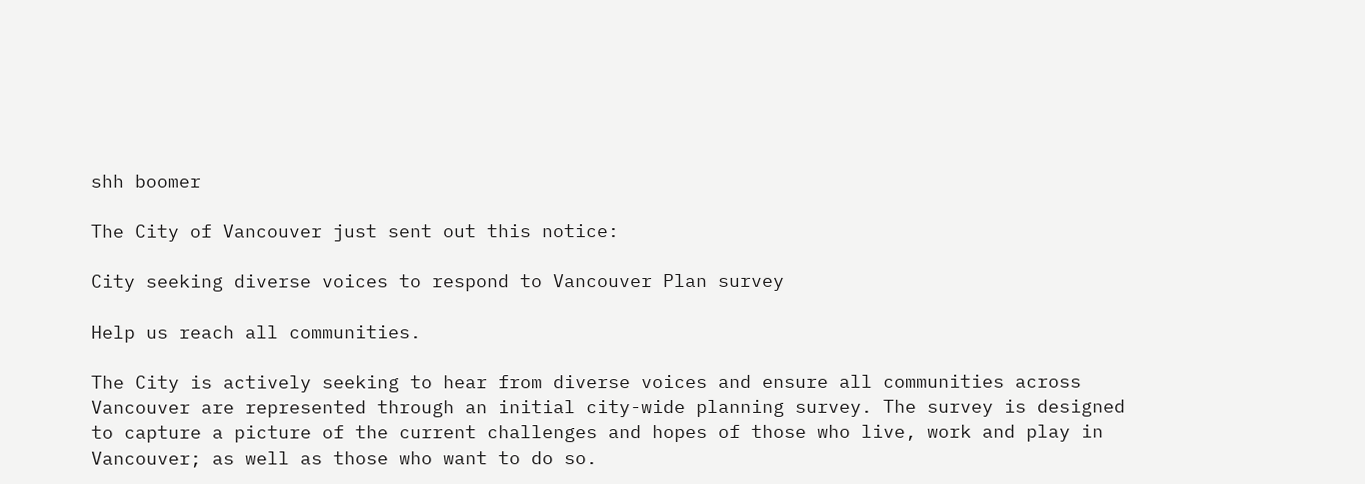shh boomer

The City of Vancouver just sent out this notice:

City seeking diverse voices to respond to Vancouver Plan survey

Help us reach all communities.

The City is actively seeking to hear from diverse voices and ensure all communities across Vancouver are represented through an initial city-wide planning survey. The survey is designed to capture a picture of the current challenges and hopes of those who live, work and play in Vancouver; as well as those who want to do so.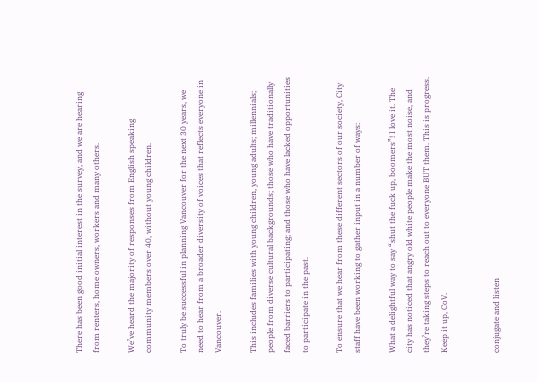There has been good initial interest in the survey, and we are hearing from renters, home owners, workers and many others.

We’ve heard the majority of responses from English speaking community members over 40, without young children.

To truly be successful in planning Vancouver for the next 30 years, we need to hear from a broader diversity of voices that reflects everyone in Vancouver.

This includes families with young children, young adults; millennials; people from diverse cultural backgrounds; those who have traditionally faced barriers to participating; and those who have lacked opportunities to participate in the past.

To ensure that we hear from these different sectors of our society, City staff have been working to gather input in a number of ways:

What a delightful way to say “shut the fuck up, boomers”! I love it. The city has noticed that angry old white people make the most noise, and they’re taking steps to reach out to everyone BUT them. This is progress. Keep it up, CoV.


conjugate and listen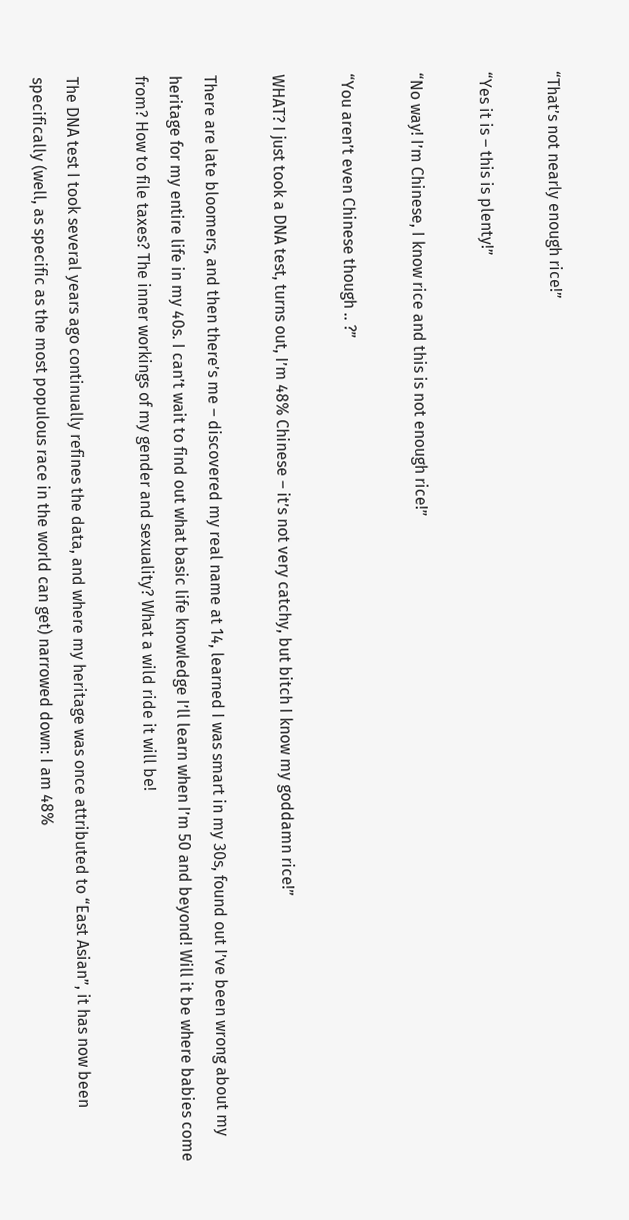“That’s not nearly enough rice!”

“Yes it is – this is plenty!”

“No way! I’m Chinese, I know rice and this is not enough rice!”

“You aren’t even Chinese though .. ?”

WHAT? I just took a DNA test, turns out, I’m 48% Chinese – it’s not very catchy, but bitch I know my goddamn rice!”

There are late bloomers, and then there’s me – discovered my real name at 14, learned I was smart in my 30s, found out I’ve been wrong about my heritage for my entire life in my 40s. I can’t wait to find out what basic life knowledge I’ll learn when I’m 50 and beyond! Will it be where babies come from? How to file taxes? The inner workings of my gender and sexuality? What a wild ride it will be!

The DNA test I took several years ago continually refines the data, and where my heritage was once attributed to “East Asian”, it has now been specifically (well, as specific as the most populous race in the world can get) narrowed down: I am 48%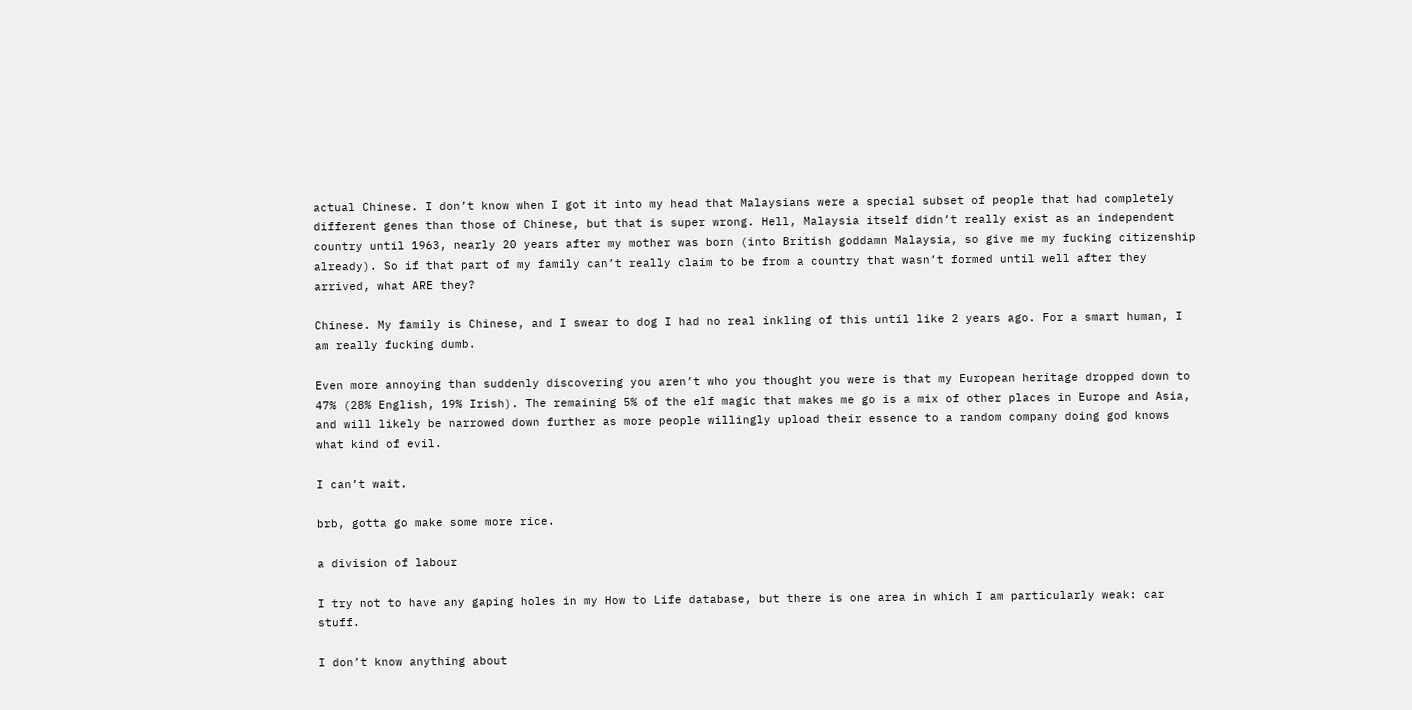actual Chinese. I don’t know when I got it into my head that Malaysians were a special subset of people that had completely different genes than those of Chinese, but that is super wrong. Hell, Malaysia itself didn’t really exist as an independent country until 1963, nearly 20 years after my mother was born (into British goddamn Malaysia, so give me my fucking citizenship already). So if that part of my family can’t really claim to be from a country that wasn’t formed until well after they arrived, what ARE they?

Chinese. My family is Chinese, and I swear to dog I had no real inkling of this until like 2 years ago. For a smart human, I am really fucking dumb.

Even more annoying than suddenly discovering you aren’t who you thought you were is that my European heritage dropped down to 47% (28% English, 19% Irish). The remaining 5% of the elf magic that makes me go is a mix of other places in Europe and Asia, and will likely be narrowed down further as more people willingly upload their essence to a random company doing god knows what kind of evil.

I can’t wait.

brb, gotta go make some more rice.

a division of labour

I try not to have any gaping holes in my How to Life database, but there is one area in which I am particularly weak: car stuff.

I don’t know anything about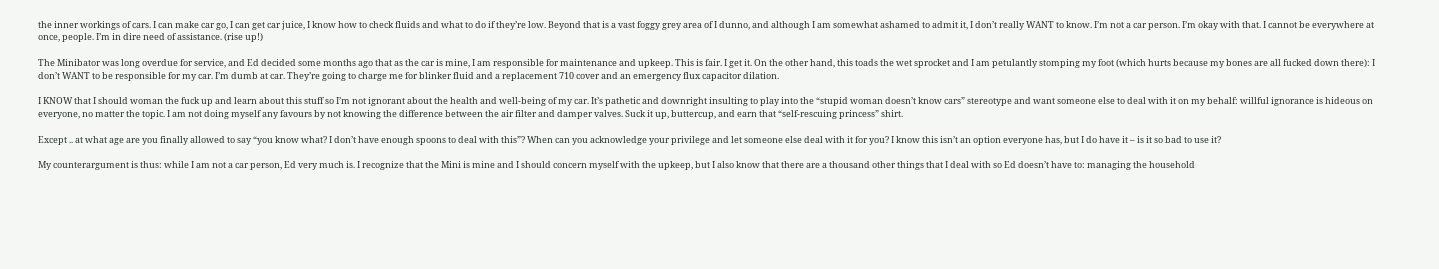the inner workings of cars. I can make car go, I can get car juice, I know how to check fluids and what to do if they’re low. Beyond that is a vast foggy grey area of I dunno, and although I am somewhat ashamed to admit it, I don’t really WANT to know. I’m not a car person. I’m okay with that. I cannot be everywhere at once, people. I’m in dire need of assistance. (rise up!)

The Minibator was long overdue for service, and Ed decided some months ago that as the car is mine, I am responsible for maintenance and upkeep. This is fair. I get it. On the other hand, this toads the wet sprocket and I am petulantly stomping my foot (which hurts because my bones are all fucked down there): I don’t WANT to be responsible for my car. I’m dumb at car. They’re going to charge me for blinker fluid and a replacement 710 cover and an emergency flux capacitor dilation.

I KNOW that I should woman the fuck up and learn about this stuff so I’m not ignorant about the health and well-being of my car. It’s pathetic and downright insulting to play into the “stupid woman doesn’t know cars” stereotype and want someone else to deal with it on my behalf: willful ignorance is hideous on everyone, no matter the topic. I am not doing myself any favours by not knowing the difference between the air filter and damper valves. Suck it up, buttercup, and earn that “self-rescuing princess” shirt.

Except .. at what age are you finally allowed to say “you know what? I don’t have enough spoons to deal with this”? When can you acknowledge your privilege and let someone else deal with it for you? I know this isn’t an option everyone has, but I do have it – is it so bad to use it?

My counterargument is thus: while I am not a car person, Ed very much is. I recognize that the Mini is mine and I should concern myself with the upkeep, but I also know that there are a thousand other things that I deal with so Ed doesn’t have to: managing the household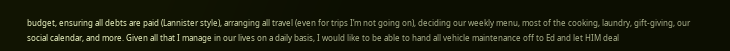budget, ensuring all debts are paid (Lannister style), arranging all travel (even for trips I’m not going on), deciding our weekly menu, most of the cooking, laundry, gift-giving, our social calendar, and more. Given all that I manage in our lives on a daily basis, I would like to be able to hand all vehicle maintenance off to Ed and let HIM deal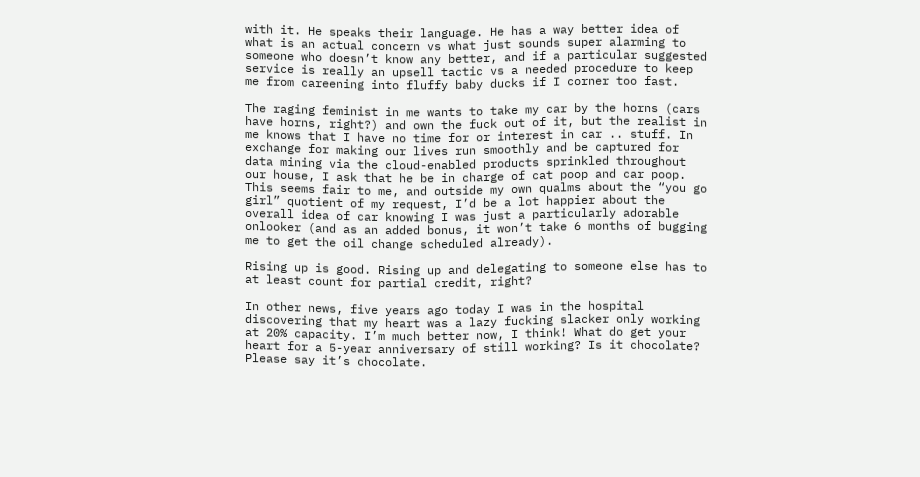with it. He speaks their language. He has a way better idea of what is an actual concern vs what just sounds super alarming to someone who doesn’t know any better, and if a particular suggested service is really an upsell tactic vs a needed procedure to keep me from careening into fluffy baby ducks if I corner too fast.

The raging feminist in me wants to take my car by the horns (cars have horns, right?) and own the fuck out of it, but the realist in me knows that I have no time for or interest in car .. stuff. In exchange for making our lives run smoothly and be captured for data mining via the cloud-enabled products sprinkled throughout our house, I ask that he be in charge of cat poop and car poop. This seems fair to me, and outside my own qualms about the “you go girl” quotient of my request, I’d be a lot happier about the overall idea of car knowing I was just a particularly adorable onlooker (and as an added bonus, it won’t take 6 months of bugging me to get the oil change scheduled already).

Rising up is good. Rising up and delegating to someone else has to at least count for partial credit, right?

In other news, five years ago today I was in the hospital discovering that my heart was a lazy fucking slacker only working at 20% capacity. I’m much better now, I think! What do get your heart for a 5-year anniversary of still working? Is it chocolate? Please say it’s chocolate.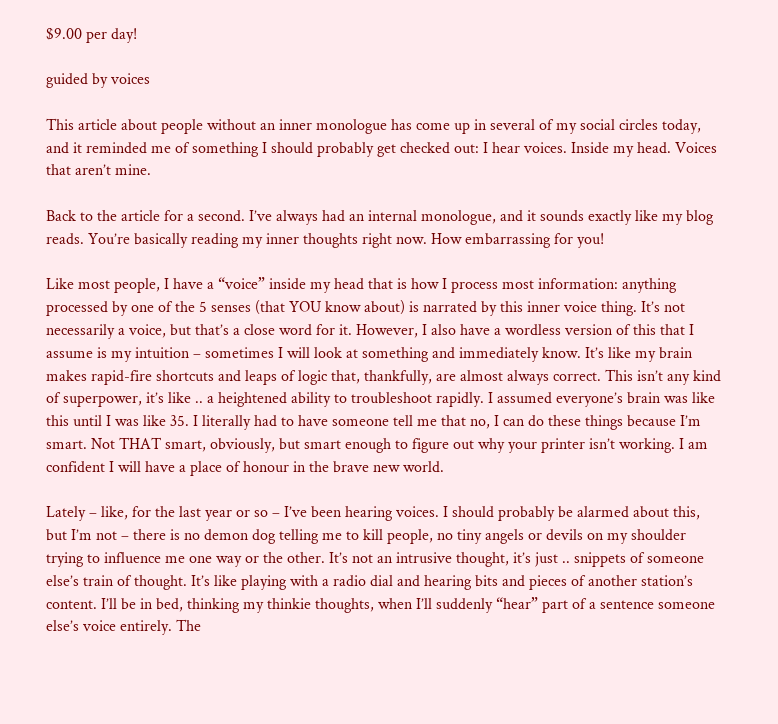$9.00 per day!

guided by voices

This article about people without an inner monologue has come up in several of my social circles today, and it reminded me of something I should probably get checked out: I hear voices. Inside my head. Voices that aren’t mine.

Back to the article for a second. I’ve always had an internal monologue, and it sounds exactly like my blog reads. You’re basically reading my inner thoughts right now. How embarrassing for you!

Like most people, I have a “voice” inside my head that is how I process most information: anything processed by one of the 5 senses (that YOU know about) is narrated by this inner voice thing. It’s not necessarily a voice, but that’s a close word for it. However, I also have a wordless version of this that I assume is my intuition – sometimes I will look at something and immediately know. It’s like my brain makes rapid-fire shortcuts and leaps of logic that, thankfully, are almost always correct. This isn’t any kind of superpower, it’s like .. a heightened ability to troubleshoot rapidly. I assumed everyone’s brain was like this until I was like 35. I literally had to have someone tell me that no, I can do these things because I’m smart. Not THAT smart, obviously, but smart enough to figure out why your printer isn’t working. I am confident I will have a place of honour in the brave new world.

Lately – like, for the last year or so – I’ve been hearing voices. I should probably be alarmed about this, but I’m not – there is no demon dog telling me to kill people, no tiny angels or devils on my shoulder trying to influence me one way or the other. It’s not an intrusive thought, it’s just .. snippets of someone else’s train of thought. It’s like playing with a radio dial and hearing bits and pieces of another station’s content. I’ll be in bed, thinking my thinkie thoughts, when I’ll suddenly “hear” part of a sentence someone else’s voice entirely. The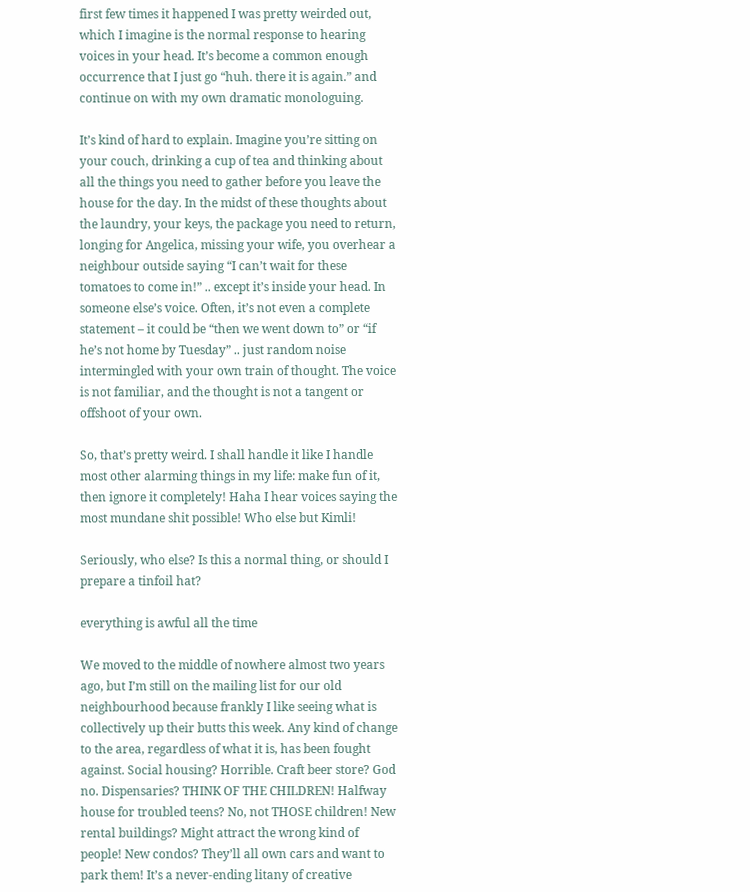first few times it happened I was pretty weirded out, which I imagine is the normal response to hearing voices in your head. It’s become a common enough occurrence that I just go “huh. there it is again.” and continue on with my own dramatic monologuing.

It’s kind of hard to explain. Imagine you’re sitting on your couch, drinking a cup of tea and thinking about all the things you need to gather before you leave the house for the day. In the midst of these thoughts about the laundry, your keys, the package you need to return, longing for Angelica, missing your wife, you overhear a neighbour outside saying “I can’t wait for these tomatoes to come in!” .. except it’s inside your head. In someone else’s voice. Often, it’s not even a complete statement – it could be “then we went down to” or “if he’s not home by Tuesday” .. just random noise intermingled with your own train of thought. The voice is not familiar, and the thought is not a tangent or offshoot of your own.

So, that’s pretty weird. I shall handle it like I handle most other alarming things in my life: make fun of it, then ignore it completely! Haha I hear voices saying the most mundane shit possible! Who else but Kimli!

Seriously, who else? Is this a normal thing, or should I prepare a tinfoil hat?

everything is awful all the time

We moved to the middle of nowhere almost two years ago, but I’m still on the mailing list for our old neighbourhood because frankly I like seeing what is collectively up their butts this week. Any kind of change to the area, regardless of what it is, has been fought against. Social housing? Horrible. Craft beer store? God no. Dispensaries? THINK OF THE CHILDREN! Halfway house for troubled teens? No, not THOSE children! New rental buildings? Might attract the wrong kind of people! New condos? They’ll all own cars and want to park them! It’s a never-ending litany of creative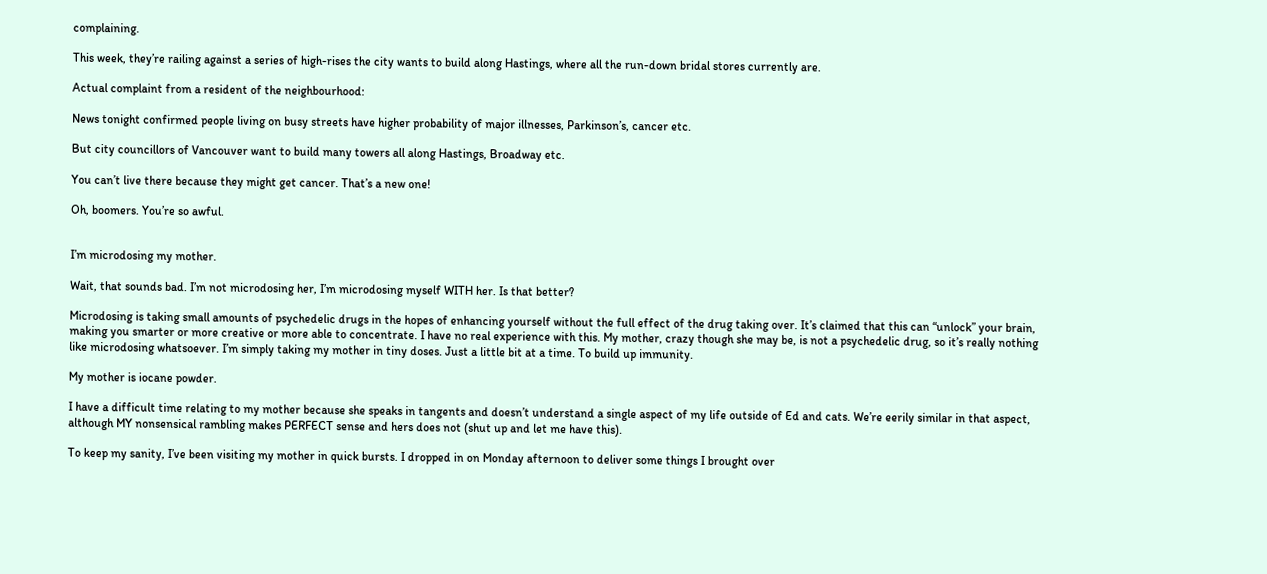complaining.

This week, they’re railing against a series of high-rises the city wants to build along Hastings, where all the run-down bridal stores currently are.

Actual complaint from a resident of the neighbourhood:

News tonight confirmed people living on busy streets have higher probability of major illnesses, Parkinson’s, cancer etc.

But city councillors of Vancouver want to build many towers all along Hastings, Broadway etc.

You can’t live there because they might get cancer. That’s a new one!

Oh, boomers. You’re so awful.


I’m microdosing my mother.

Wait, that sounds bad. I’m not microdosing her, I’m microdosing myself WITH her. Is that better?

Microdosing is taking small amounts of psychedelic drugs in the hopes of enhancing yourself without the full effect of the drug taking over. It’s claimed that this can “unlock” your brain, making you smarter or more creative or more able to concentrate. I have no real experience with this. My mother, crazy though she may be, is not a psychedelic drug, so it’s really nothing like microdosing whatsoever. I’m simply taking my mother in tiny doses. Just a little bit at a time. To build up immunity.

My mother is iocane powder.

I have a difficult time relating to my mother because she speaks in tangents and doesn’t understand a single aspect of my life outside of Ed and cats. We’re eerily similar in that aspect, although MY nonsensical rambling makes PERFECT sense and hers does not (shut up and let me have this).

To keep my sanity, I’ve been visiting my mother in quick bursts. I dropped in on Monday afternoon to deliver some things I brought over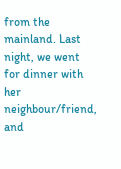from the mainland. Last night, we went for dinner with her neighbour/friend, and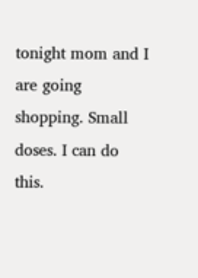tonight mom and I are going shopping. Small doses. I can do this.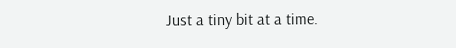Just a tiny bit at a time.